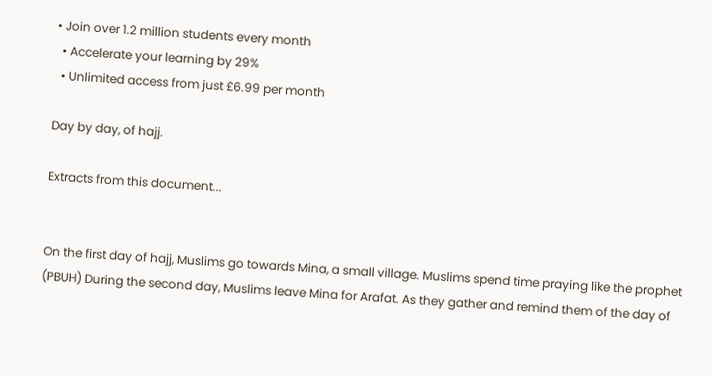• Join over 1.2 million students every month
  • Accelerate your learning by 29%
  • Unlimited access from just £6.99 per month

Day by day, of hajj.

Extracts from this document...


On the first day of hajj, Muslims go towards Mina, a small village. Muslims spend time praying like the prophet (PBUH) During the second day, Muslims leave Mina for Arafat. As they gather and remind them of the day of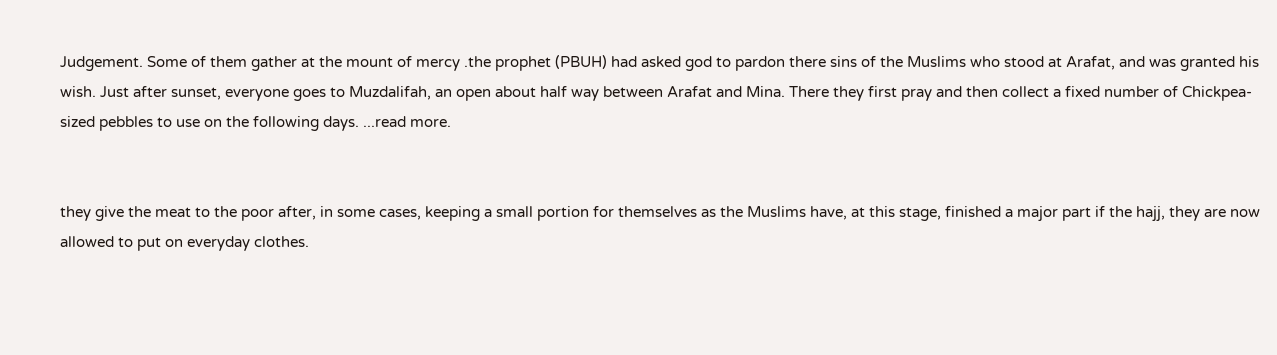Judgement. Some of them gather at the mount of mercy .the prophet (PBUH) had asked god to pardon there sins of the Muslims who stood at Arafat, and was granted his wish. Just after sunset, everyone goes to Muzdalifah, an open about half way between Arafat and Mina. There they first pray and then collect a fixed number of Chickpea-sized pebbles to use on the following days. ...read more.


they give the meat to the poor after, in some cases, keeping a small portion for themselves as the Muslims have, at this stage, finished a major part if the hajj, they are now allowed to put on everyday clothes.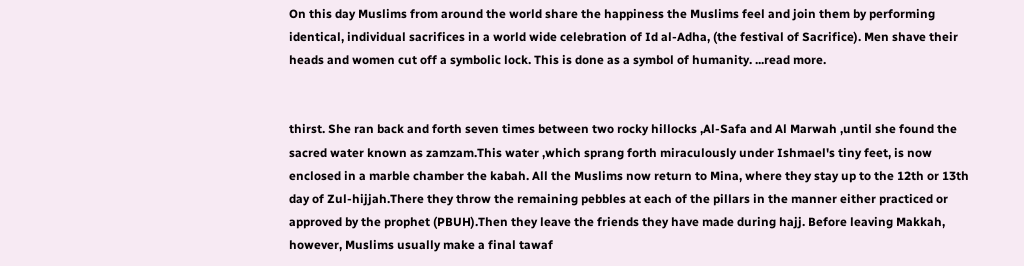On this day Muslims from around the world share the happiness the Muslims feel and join them by performing identical, individual sacrifices in a world wide celebration of Id al-Adha, (the festival of Sacrifice). Men shave their heads and women cut off a symbolic lock. This is done as a symbol of humanity. ...read more.


thirst. She ran back and forth seven times between two rocky hillocks ,Al-Safa and Al Marwah ,until she found the sacred water known as zamzam.This water ,which sprang forth miraculously under Ishmael's tiny feet, is now enclosed in a marble chamber the kabah. All the Muslims now return to Mina, where they stay up to the 12th or 13th day of Zul-hijjah.There they throw the remaining pebbles at each of the pillars in the manner either practiced or approved by the prophet (PBUH).Then they leave the friends they have made during hajj. Before leaving Makkah, however, Muslims usually make a final tawaf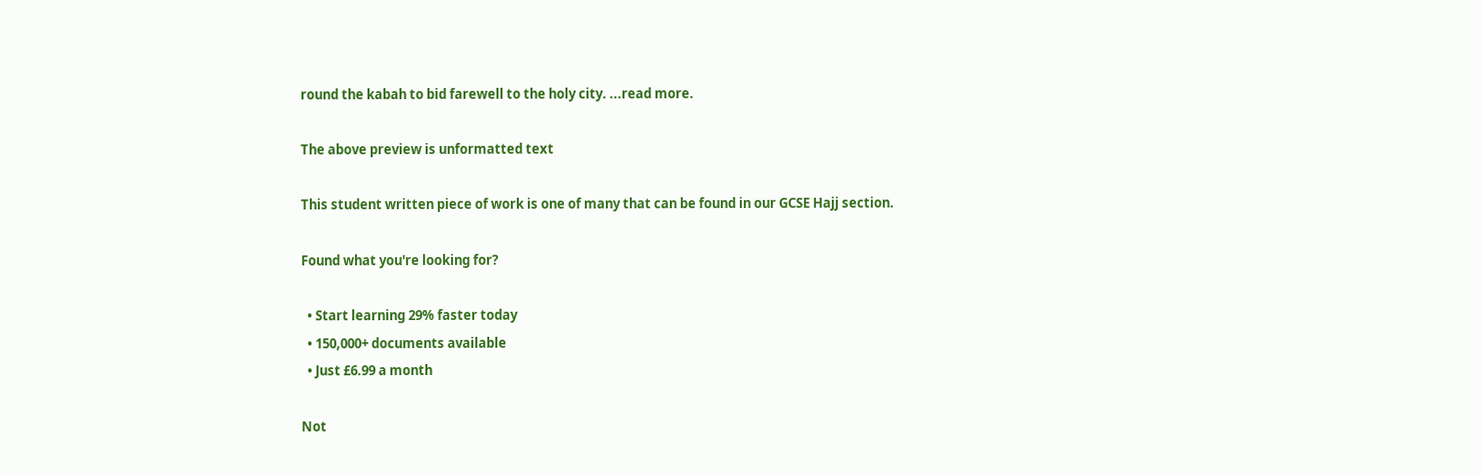round the kabah to bid farewell to the holy city. ...read more.

The above preview is unformatted text

This student written piece of work is one of many that can be found in our GCSE Hajj section.

Found what you're looking for?

  • Start learning 29% faster today
  • 150,000+ documents available
  • Just £6.99 a month

Not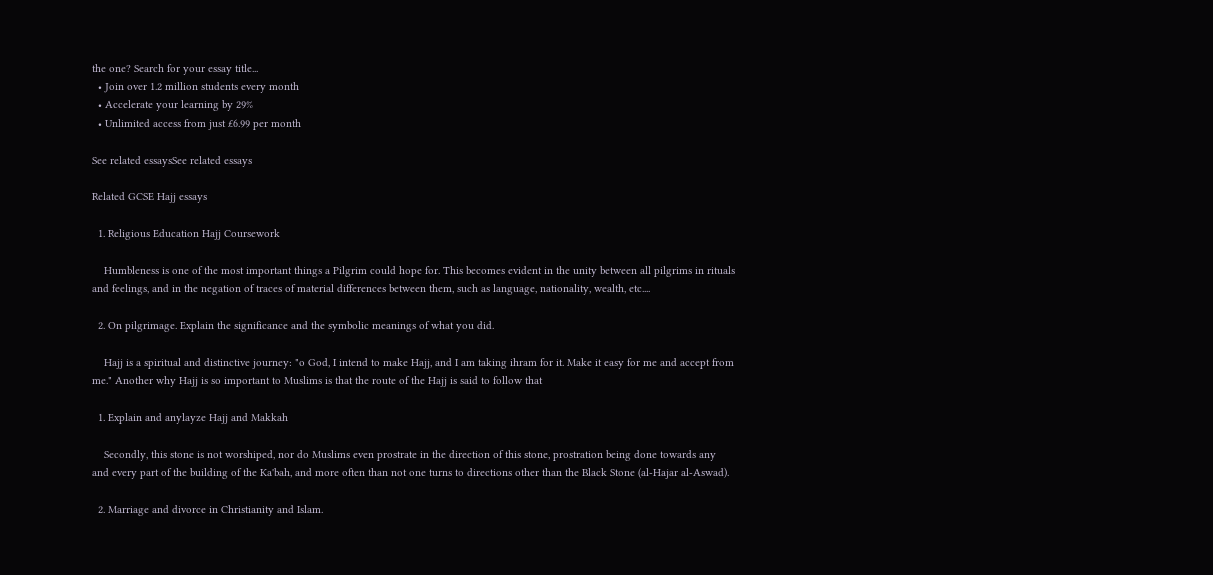the one? Search for your essay title...
  • Join over 1.2 million students every month
  • Accelerate your learning by 29%
  • Unlimited access from just £6.99 per month

See related essaysSee related essays

Related GCSE Hajj essays

  1. Religious Education Hajj Coursework

    Humbleness is one of the most important things a Pilgrim could hope for. This becomes evident in the unity between all pilgrims in rituals and feelings, and in the negation of traces of material differences between them, such as language, nationality, wealth, etc....

  2. On pilgrimage. Explain the significance and the symbolic meanings of what you did.

    Hajj is a spiritual and distinctive journey: "o God, I intend to make Hajj, and I am taking ihram for it. Make it easy for me and accept from me." Another why Hajj is so important to Muslims is that the route of the Hajj is said to follow that

  1. Explain and anylayze Hajj and Makkah

    Secondly, this stone is not worshiped, nor do Muslims even prostrate in the direction of this stone, prostration being done towards any and every part of the building of the Ka'bah, and more often than not one turns to directions other than the Black Stone (al-Hajar al-Aswad).

  2. Marriage and divorce in Christianity and Islam.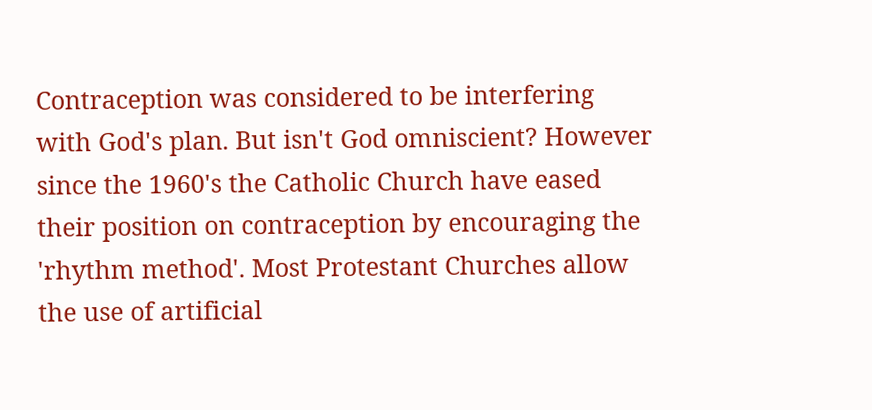Contraception was considered to be interfering with God's plan. But isn't God omniscient? However since the 1960's the Catholic Church have eased their position on contraception by encouraging the 'rhythm method'. Most Protestant Churches allow the use of artificial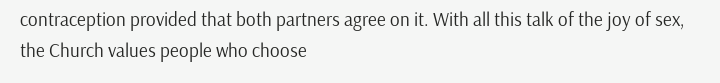contraception provided that both partners agree on it. With all this talk of the joy of sex, the Church values people who choose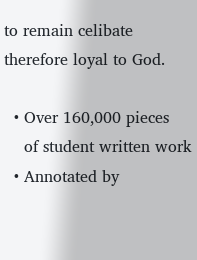to remain celibate therefore loyal to God.

  • Over 160,000 pieces
    of student written work
  • Annotated by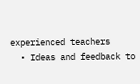experienced teachers
  • Ideas and feedback to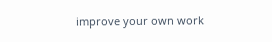improve your own work